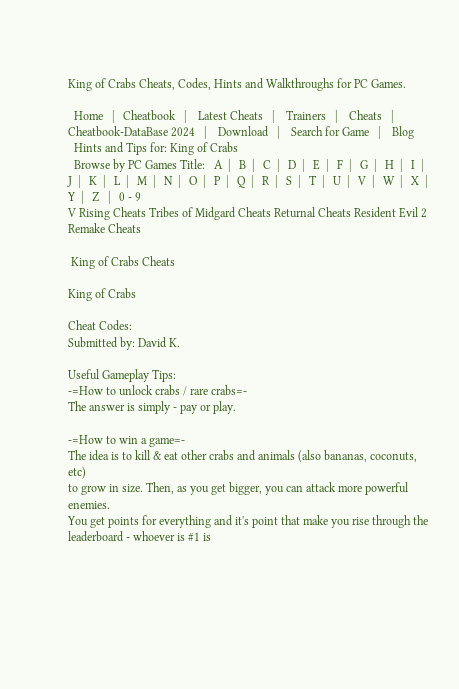King of Crabs Cheats, Codes, Hints and Walkthroughs for PC Games.

  Home   |   Cheatbook   |    Latest Cheats   |    Trainers   |    Cheats   |    Cheatbook-DataBase 2024   |    Download   |    Search for Game   |    Blog
  Hints and Tips for: King of Crabs
  Browse by PC Games Title:   A  |   B  |   C  |   D  |   E  |   F  |   G  |   H  |   I  |   J  |   K  |   L  |   M  |   N  |   O  |   P  |   Q  |   R  |   S  |   T  |   U  |   V  |   W  |   X  |   Y  |   Z   |   0 - 9
V Rising Cheats Tribes of Midgard Cheats Returnal Cheats Resident Evil 2 Remake Cheats

 King of Crabs Cheats

King of Crabs

Cheat Codes:
Submitted by: David K.

Useful Gameplay Tips:
-=How to unlock crabs / rare crabs=-
The answer is simply - pay or play.

-=How to win a game=-
The idea is to kill & eat other crabs and animals (also bananas, coconuts, etc)
to grow in size. Then, as you get bigger, you can attack more powerful enemies.
You get points for everything and it's point that make you rise through the
leaderboard - whoever is #1 is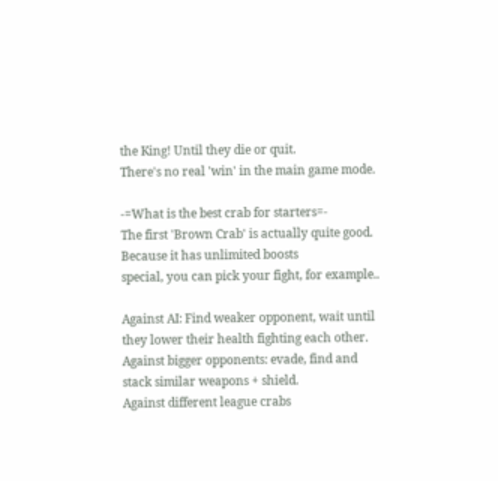the King! Until they die or quit.
There's no real 'win' in the main game mode.

-=What is the best crab for starters=-
The first 'Brown Crab' is actually quite good. Because it has unlimited boosts
special, you can pick your fight, for example..

Against AI: Find weaker opponent, wait until they lower their health fighting each other.
Against bigger opponents: evade, find and stack similar weapons + shield.
Against different league crabs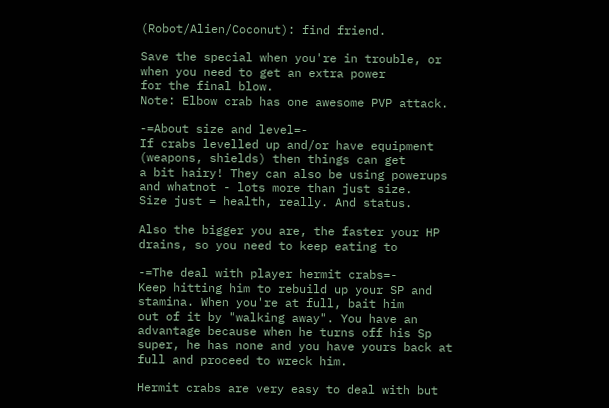(Robot/Alien/Coconut): find friend.

Save the special when you're in trouble, or when you need to get an extra power
for the final blow.
Note: Elbow crab has one awesome PVP attack.

-=About size and level=-
If crabs levelled up and/or have equipment (weapons, shields) then things can get
a bit hairy! They can also be using powerups and whatnot - lots more than just size.
Size just = health, really. And status.

Also the bigger you are, the faster your HP drains, so you need to keep eating to

-=The deal with player hermit crabs=-
Keep hitting him to rebuild up your SP and stamina. When you're at full, bait him
out of it by "walking away". You have an advantage because when he turns off his Sp
super, he has none and you have yours back at full and proceed to wreck him.

Hermit crabs are very easy to deal with but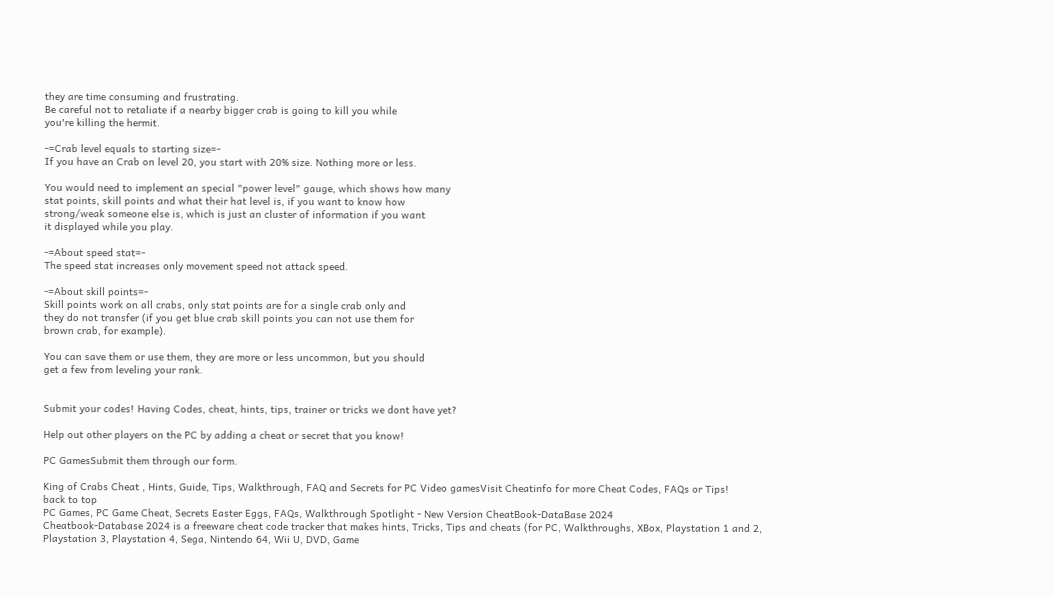they are time consuming and frustrating.
Be careful not to retaliate if a nearby bigger crab is going to kill you while
you're killing the hermit.

-=Crab level equals to starting size=-
If you have an Crab on level 20, you start with 20% size. Nothing more or less.

You would need to implement an special "power level" gauge, which shows how many
stat points, skill points and what their hat level is, if you want to know how
strong/weak someone else is, which is just an cluster of information if you want
it displayed while you play.

-=About speed stat=-
The speed stat increases only movement speed not attack speed.

-=About skill points=-
Skill points work on all crabs, only stat points are for a single crab only and
they do not transfer (if you get blue crab skill points you can not use them for
brown crab, for example).

You can save them or use them, they are more or less uncommon, but you should
get a few from leveling your rank.


Submit your codes! Having Codes, cheat, hints, tips, trainer or tricks we dont have yet?

Help out other players on the PC by adding a cheat or secret that you know!

PC GamesSubmit them through our form.

King of Crabs Cheat , Hints, Guide, Tips, Walkthrough, FAQ and Secrets for PC Video gamesVisit Cheatinfo for more Cheat Codes, FAQs or Tips!
back to top
PC Games, PC Game Cheat, Secrets Easter Eggs, FAQs, Walkthrough Spotlight - New Version CheatBook-DataBase 2024
Cheatbook-Database 2024 is a freeware cheat code tracker that makes hints, Tricks, Tips and cheats (for PC, Walkthroughs, XBox, Playstation 1 and 2, Playstation 3, Playstation 4, Sega, Nintendo 64, Wii U, DVD, Game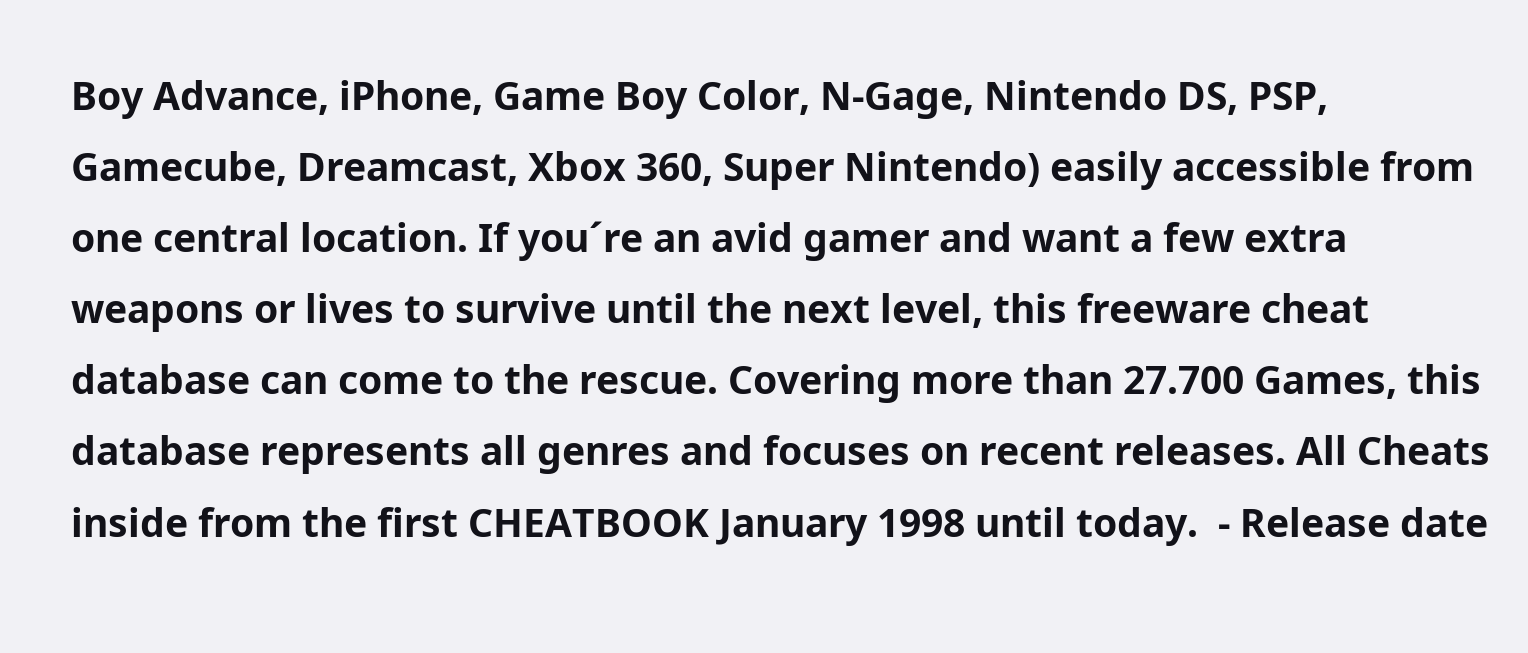Boy Advance, iPhone, Game Boy Color, N-Gage, Nintendo DS, PSP, Gamecube, Dreamcast, Xbox 360, Super Nintendo) easily accessible from one central location. If you´re an avid gamer and want a few extra weapons or lives to survive until the next level, this freeware cheat database can come to the rescue. Covering more than 27.700 Games, this database represents all genres and focuses on recent releases. All Cheats inside from the first CHEATBOOK January 1998 until today.  - Release date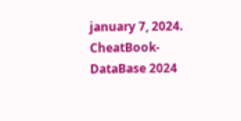january 7, 2024. CheatBook-DataBase 2024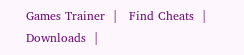Games Trainer  |   Find Cheats  |   Downloads  |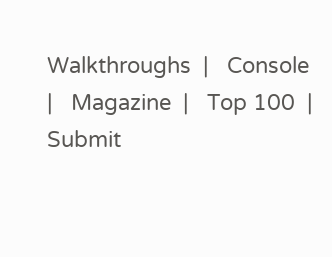Walkthroughs  |   Console   |   Magazine  |   Top 100  |   Submit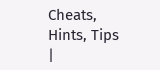Cheats, Hints, Tips  |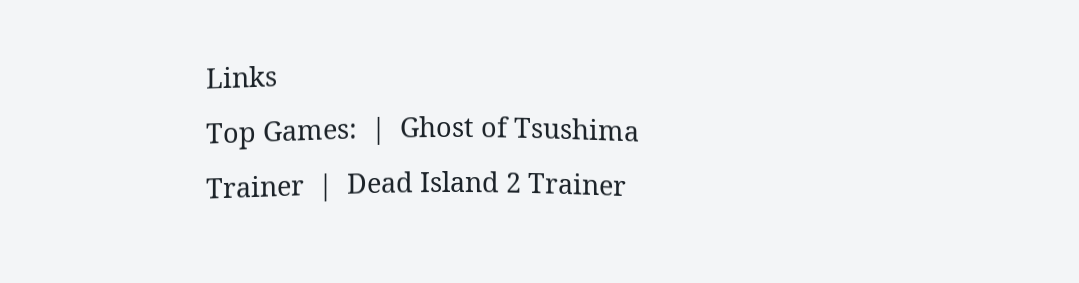Links
Top Games:  |  Ghost of Tsushima Trainer  |  Dead Island 2 Trainer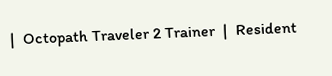|  Octopath Traveler 2 Trainer  |  Resident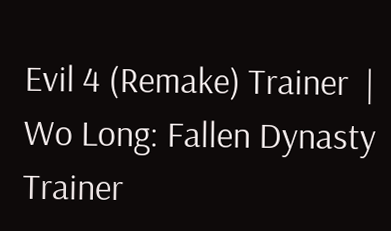Evil 4 (Remake) Trainer  |  Wo Long: Fallen Dynasty Trainer